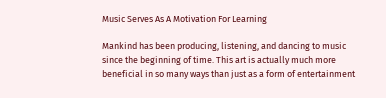Music Serves As A Motivation For Learning

Mankind has been producing, listening, and dancing to music since the beginning of time. This art is actually much more beneficial in so many ways than just as a form of entertainment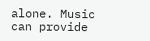alone. Music can provide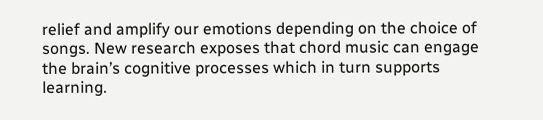relief and amplify our emotions depending on the choice of songs. New research exposes that chord music can engage the brain’s cognitive processes which in turn supports learning.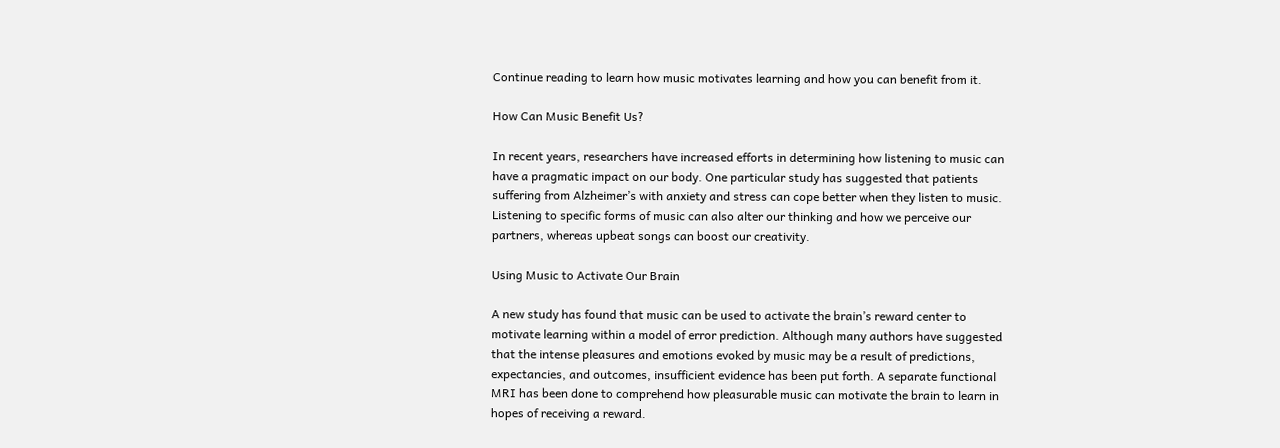Continue reading to learn how music motivates learning and how you can benefit from it.

How Can Music Benefit Us?

In recent years, researchers have increased efforts in determining how listening to music can have a pragmatic impact on our body. One particular study has suggested that patients suffering from Alzheimer’s with anxiety and stress can cope better when they listen to music. Listening to specific forms of music can also alter our thinking and how we perceive our partners, whereas upbeat songs can boost our creativity.

Using Music to Activate Our Brain

A new study has found that music can be used to activate the brain’s reward center to motivate learning within a model of error prediction. Although many authors have suggested that the intense pleasures and emotions evoked by music may be a result of predictions, expectancies, and outcomes, insufficient evidence has been put forth. A separate functional MRI has been done to comprehend how pleasurable music can motivate the brain to learn in hopes of receiving a reward.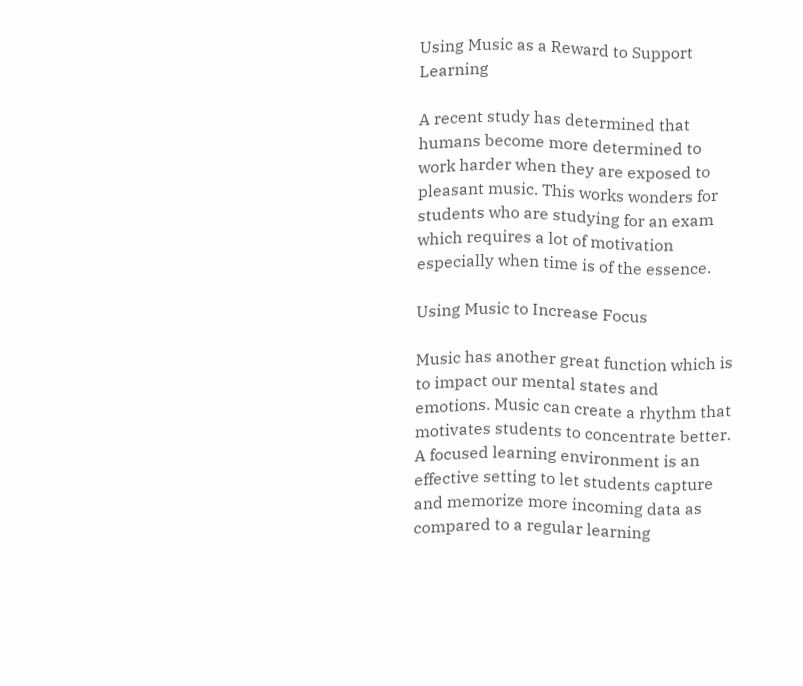Using Music as a Reward to Support Learning

A recent study has determined that humans become more determined to work harder when they are exposed to pleasant music. This works wonders for students who are studying for an exam which requires a lot of motivation especially when time is of the essence.

Using Music to Increase Focus

Music has another great function which is to impact our mental states and emotions. Music can create a rhythm that motivates students to concentrate better. A focused learning environment is an effective setting to let students capture and memorize more incoming data as compared to a regular learning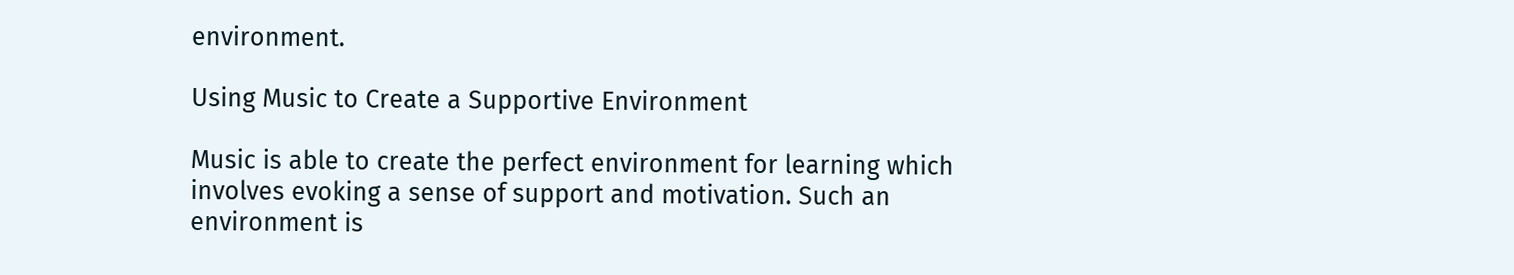environment.

Using Music to Create a Supportive Environment

Music is able to create the perfect environment for learning which involves evoking a sense of support and motivation. Such an environment is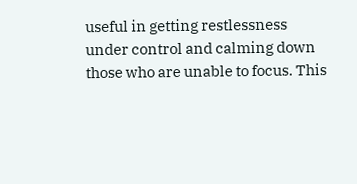useful in getting restlessness under control and calming down those who are unable to focus. This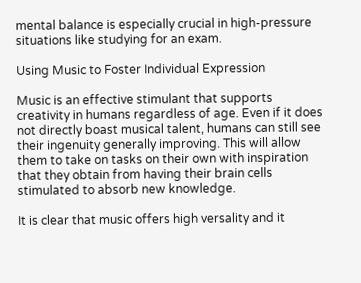mental balance is especially crucial in high-pressure situations like studying for an exam.

Using Music to Foster Individual Expression

Music is an effective stimulant that supports creativity in humans regardless of age. Even if it does not directly boast musical talent, humans can still see their ingenuity generally improving. This will allow them to take on tasks on their own with inspiration that they obtain from having their brain cells stimulated to absorb new knowledge.

It is clear that music offers high versality and it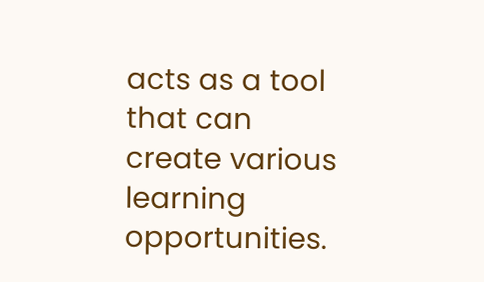acts as a tool that can create various learning opportunities.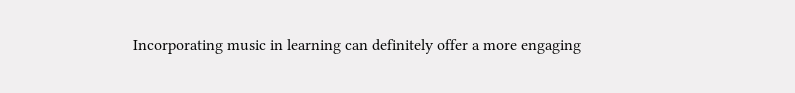Incorporating music in learning can definitely offer a more engaging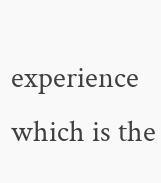experience which is the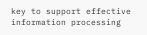key to support effective information processing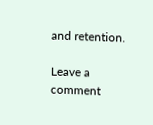and retention.

Leave a comment